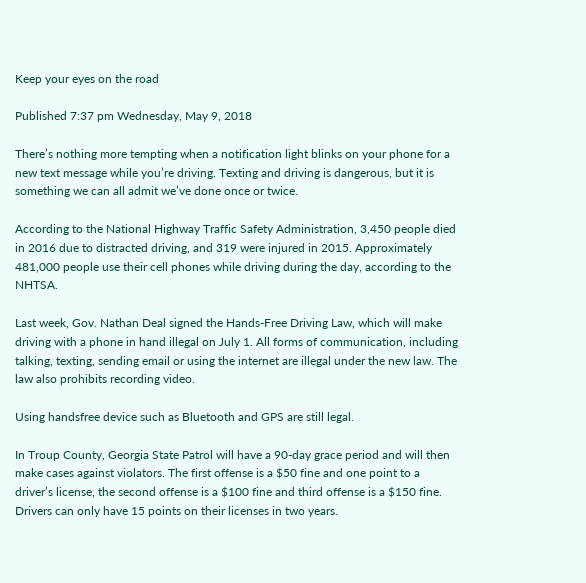Keep your eyes on the road

Published 7:37 pm Wednesday, May 9, 2018

There’s nothing more tempting when a notification light blinks on your phone for a new text message while you’re driving. Texting and driving is dangerous, but it is something we can all admit we’ve done once or twice.

According to the National Highway Traffic Safety Administration, 3,450 people died in 2016 due to distracted driving, and 319 were injured in 2015. Approximately 481,000 people use their cell phones while driving during the day, according to the NHTSA.

Last week, Gov. Nathan Deal signed the Hands-Free Driving Law, which will make driving with a phone in hand illegal on July 1. All forms of communication, including talking, texting, sending email or using the internet are illegal under the new law. The law also prohibits recording video.

Using handsfree device such as Bluetooth and GPS are still legal.

In Troup County, Georgia State Patrol will have a 90-day grace period and will then make cases against violators. The first offense is a $50 fine and one point to a driver’s license, the second offense is a $100 fine and third offense is a $150 fine. Drivers can only have 15 points on their licenses in two years.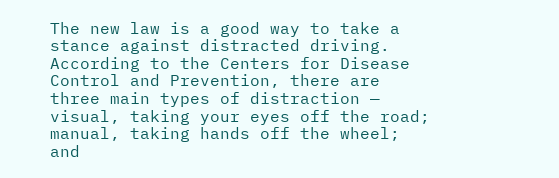The new law is a good way to take a stance against distracted driving. According to the Centers for Disease Control and Prevention, there are three main types of distraction — visual, taking your eyes off the road; manual, taking hands off the wheel; and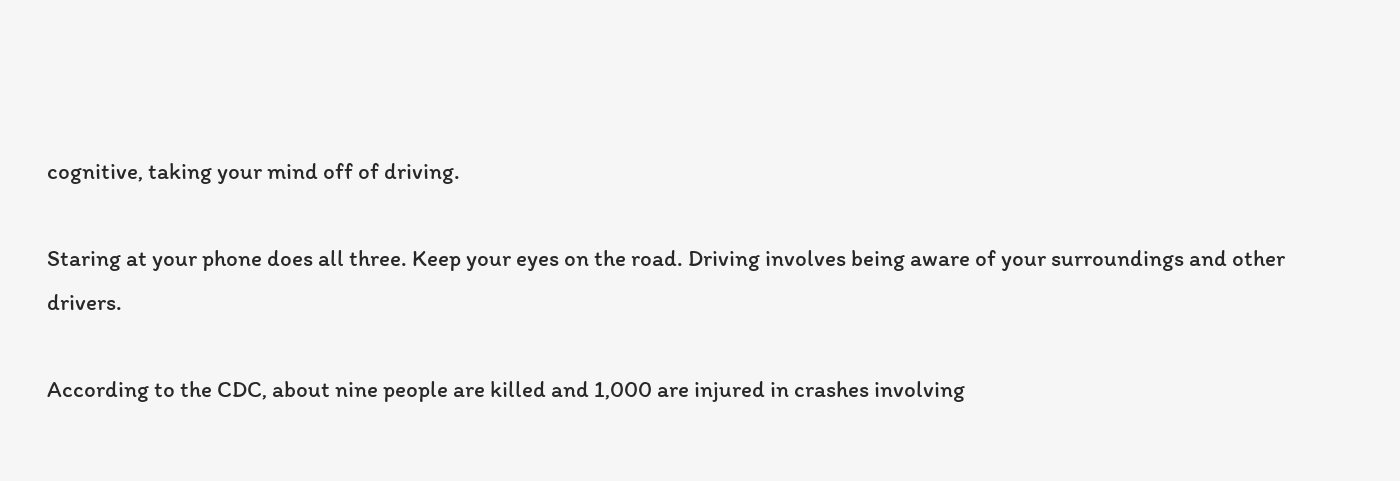cognitive, taking your mind off of driving.

Staring at your phone does all three. Keep your eyes on the road. Driving involves being aware of your surroundings and other drivers.

According to the CDC, about nine people are killed and 1,000 are injured in crashes involving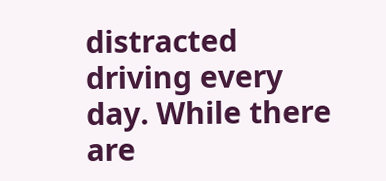distracted driving every day. While there are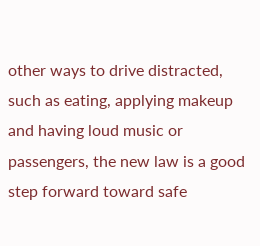other ways to drive distracted, such as eating, applying makeup and having loud music or passengers, the new law is a good step forward toward safe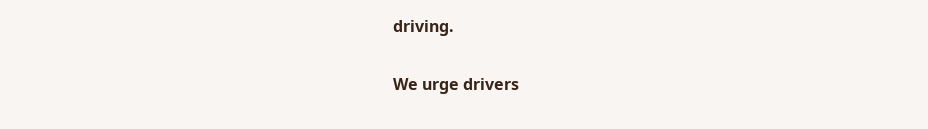driving.

We urge drivers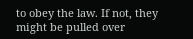to obey the law. If not, they might be pulled over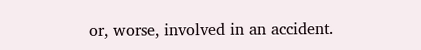or, worse, involved in an accident.